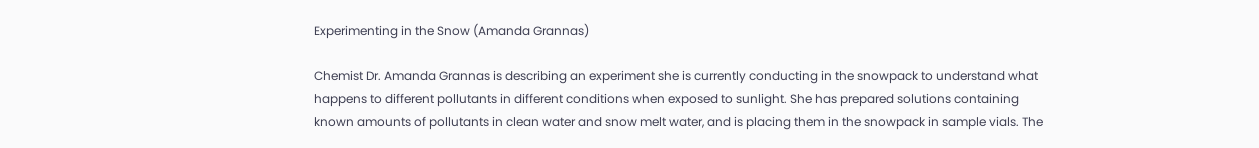Experimenting in the Snow (Amanda Grannas)

Chemist Dr. Amanda Grannas is describing an experiment she is currently conducting in the snowpack to understand what happens to different pollutants in different conditions when exposed to sunlight. She has prepared solutions containing known amounts of pollutants in clean water and snow melt water, and is placing them in the snowpack in sample vials. The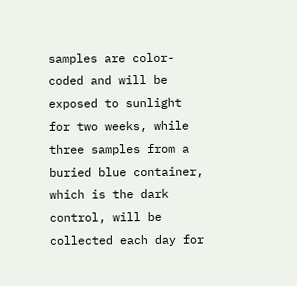samples are color-coded and will be exposed to sunlight for two weeks, while three samples from a buried blue container, which is the dark control, will be collected each day for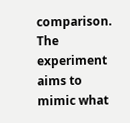comparison. The experiment aims to mimic what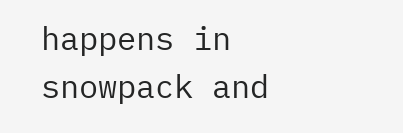happens in snowpack and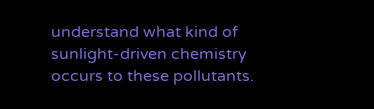understand what kind of sunlight-driven chemistry occurs to these pollutants.